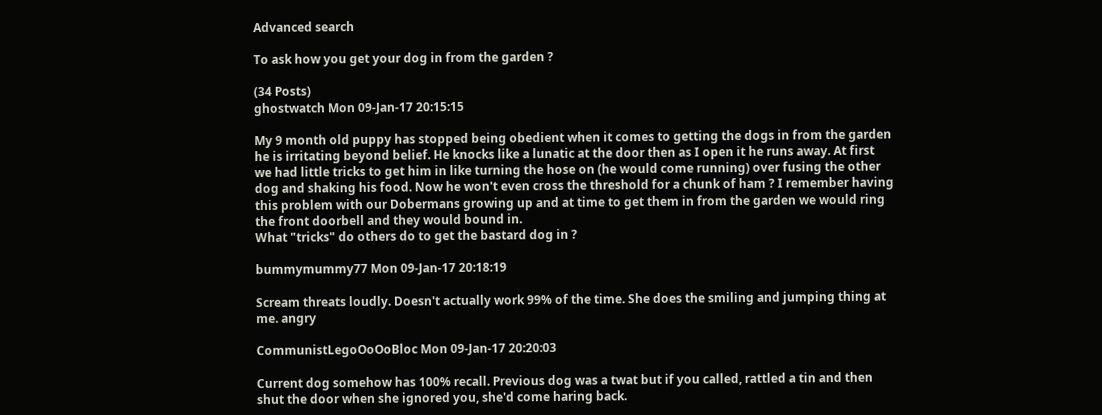Advanced search

To ask how you get your dog in from the garden ?

(34 Posts)
ghostwatch Mon 09-Jan-17 20:15:15

My 9 month old puppy has stopped being obedient when it comes to getting the dogs in from the garden he is irritating beyond belief. He knocks like a lunatic at the door then as I open it he runs away. At first we had little tricks to get him in like turning the hose on (he would come running) over fusing the other dog and shaking his food. Now he won't even cross the threshold for a chunk of ham ? I remember having this problem with our Dobermans growing up and at time to get them in from the garden we would ring the front doorbell and they would bound in.
What "tricks" do others do to get the bastard dog in ?

bummymummy77 Mon 09-Jan-17 20:18:19

Scream threats loudly. Doesn't actually work 99% of the time. She does the smiling and jumping thing at me. angry

CommunistLegoOoOoBloc Mon 09-Jan-17 20:20:03

Current dog somehow has 100% recall. Previous dog was a twat but if you called, rattled a tin and then shut the door when she ignored you, she'd come haring back.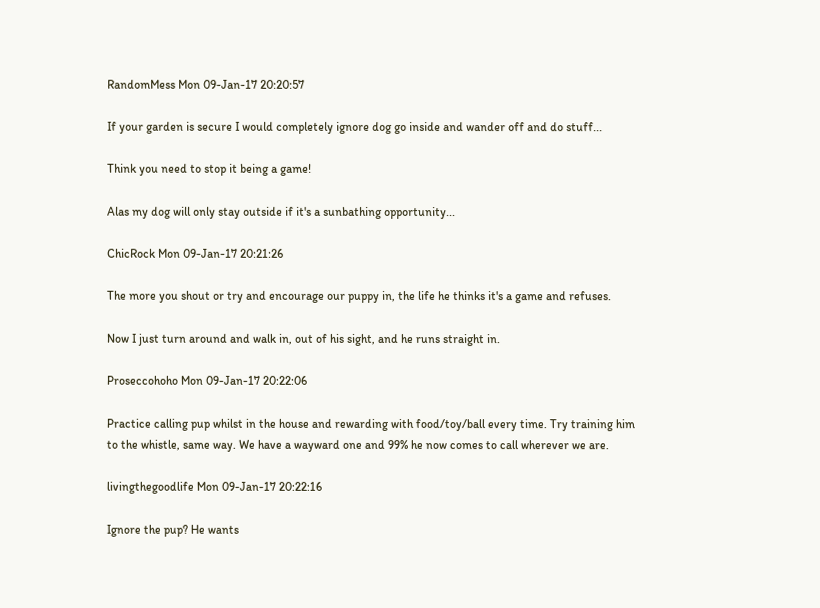RandomMess Mon 09-Jan-17 20:20:57

If your garden is secure I would completely ignore dog go inside and wander off and do stuff...

Think you need to stop it being a game!

Alas my dog will only stay outside if it's a sunbathing opportunity...

ChicRock Mon 09-Jan-17 20:21:26

The more you shout or try and encourage our puppy in, the life he thinks it's a game and refuses.

Now I just turn around and walk in, out of his sight, and he runs straight in.

Proseccohoho Mon 09-Jan-17 20:22:06

Practice calling pup whilst in the house and rewarding with food/toy/ball every time. Try training him to the whistle, same way. We have a wayward one and 99% he now comes to call wherever we are.

livingthegoodlife Mon 09-Jan-17 20:22:16

Ignore the pup? He wants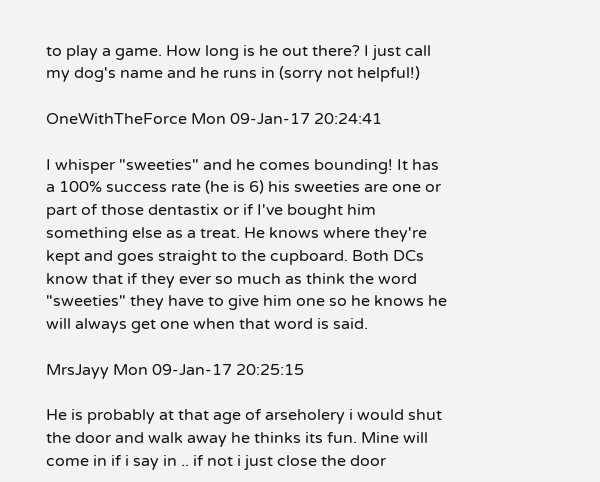to play a game. How long is he out there? I just call my dog's name and he runs in (sorry not helpful!)

OneWithTheForce Mon 09-Jan-17 20:24:41

I whisper "sweeties" and he comes bounding! It has a 100% success rate (he is 6) his sweeties are one or part of those dentastix or if I've bought him something else as a treat. He knows where they're kept and goes straight to the cupboard. Both DCs know that if they ever so much as think the word "sweeties" they have to give him one so he knows he will always get one when that word is said.

MrsJayy Mon 09-Jan-17 20:25:15

He is probably at that age of arseholery i would shut the door and walk away he thinks its fun. Mine will come in if i say in .. if not i just close the door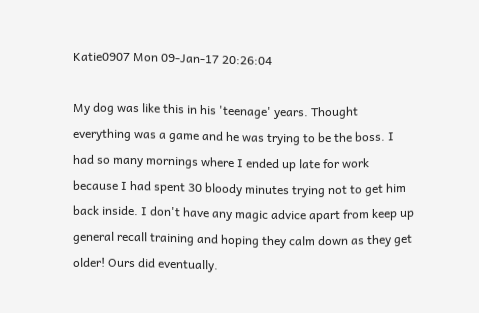Katie0907 Mon 09-Jan-17 20:26:04

My dog was like this in his 'teenage' years. Thought everything was a game and he was trying to be the boss. I had so many mornings where I ended up late for work because I had spent 30 bloody minutes trying not to get him back inside. I don't have any magic advice apart from keep up general recall training and hoping they calm down as they get older! Ours did eventually.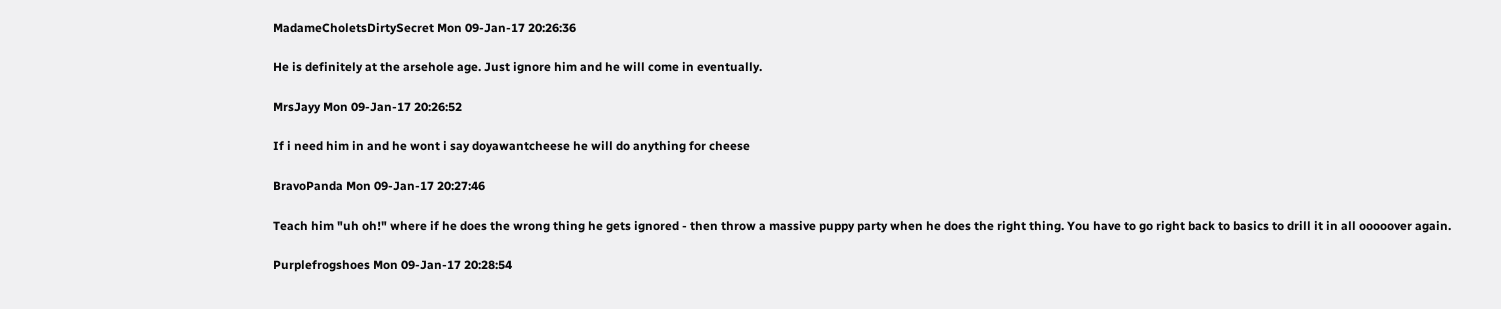MadameCholetsDirtySecret Mon 09-Jan-17 20:26:36

He is definitely at the arsehole age. Just ignore him and he will come in eventually.

MrsJayy Mon 09-Jan-17 20:26:52

If i need him in and he wont i say doyawantcheese he will do anything for cheese

BravoPanda Mon 09-Jan-17 20:27:46

Teach him "uh oh!" where if he does the wrong thing he gets ignored - then throw a massive puppy party when he does the right thing. You have to go right back to basics to drill it in all ooooover again.

Purplefrogshoes Mon 09-Jan-17 20:28:54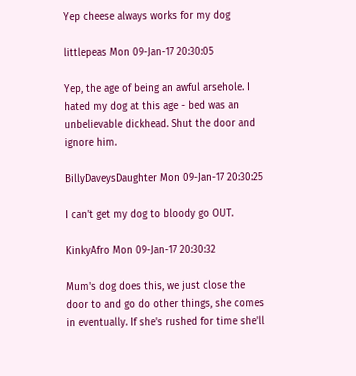Yep cheese always works for my dog

littlepeas Mon 09-Jan-17 20:30:05

Yep, the age of being an awful arsehole. I hated my dog at this age - bed was an unbelievable dickhead. Shut the door and ignore him.

BillyDaveysDaughter Mon 09-Jan-17 20:30:25

I can't get my dog to bloody go OUT.

KinkyAfro Mon 09-Jan-17 20:30:32

Mum's dog does this, we just close the door to and go do other things, she comes in eventually. If she's rushed for time she'll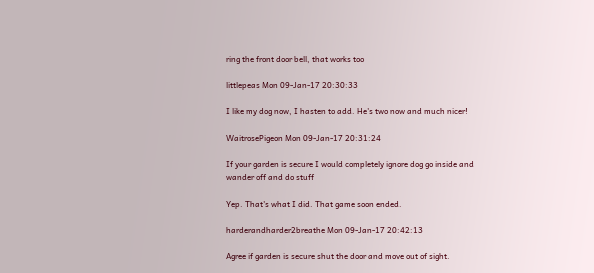ring the front door bell, that works too

littlepeas Mon 09-Jan-17 20:30:33

I like my dog now, I hasten to add. He's two now and much nicer!

WaitrosePigeon Mon 09-Jan-17 20:31:24

If your garden is secure I would completely ignore dog go inside and wander off and do stuff

Yep. That's what I did. That game soon ended.

harderandharder2breathe Mon 09-Jan-17 20:42:13

Agree if garden is secure shut the door and move out of sight.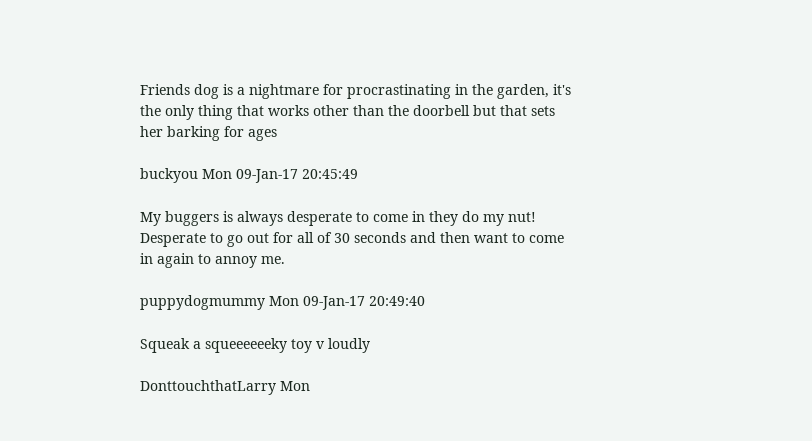Friends dog is a nightmare for procrastinating in the garden, it's the only thing that works other than the doorbell but that sets her barking for ages

buckyou Mon 09-Jan-17 20:45:49

My buggers is always desperate to come in they do my nut! Desperate to go out for all of 30 seconds and then want to come in again to annoy me.

puppydogmummy Mon 09-Jan-17 20:49:40

Squeak a squeeeeeeky toy v loudly

DonttouchthatLarry Mon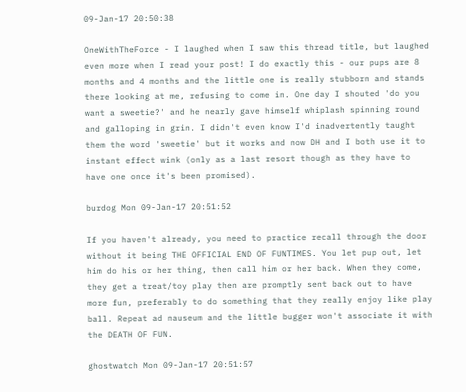09-Jan-17 20:50:38

OneWithTheForce - I laughed when I saw this thread title, but laughed even more when I read your post! I do exactly this - our pups are 8 months and 4 months and the little one is really stubborn and stands there looking at me, refusing to come in. One day I shouted 'do you want a sweetie?' and he nearly gave himself whiplash spinning round and galloping in grin. I didn't even know I'd inadvertently taught them the word 'sweetie' but it works and now DH and I both use it to instant effect wink (only as a last resort though as they have to have one once it's been promised).

burdog Mon 09-Jan-17 20:51:52

If you haven't already, you need to practice recall through the door without it being THE OFFICIAL END OF FUNTIMES. You let pup out, let him do his or her thing, then call him or her back. When they come, they get a treat/toy play then are promptly sent back out to have more fun, preferably to do something that they really enjoy like play ball. Repeat ad nauseum and the little bugger won't associate it with the DEATH OF FUN.

ghostwatch Mon 09-Jan-17 20:51:57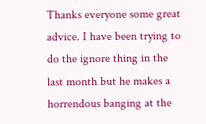Thanks everyone some great advice. I have been trying to do the ignore thing in the last month but he makes a horrendous banging at the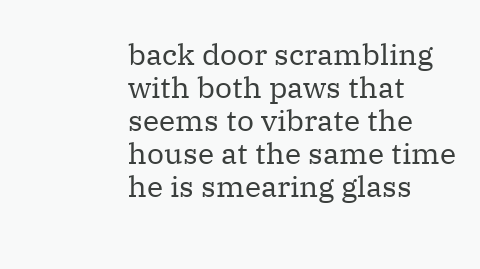back door scrambling with both paws that seems to vibrate the house at the same time he is smearing glass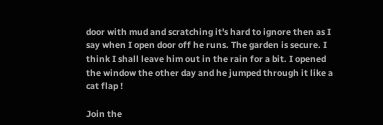door with mud and scratching it's hard to ignore then as I say when I open door off he runs. The garden is secure. I think I shall leave him out in the rain for a bit. I opened the window the other day and he jumped through it like a cat flap !

Join the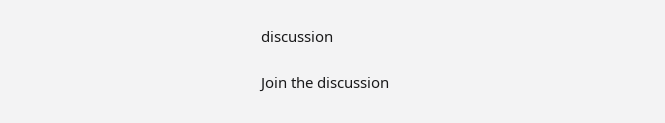discussion

Join the discussion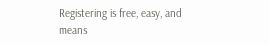Registering is free, easy, and means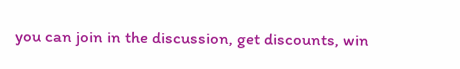you can join in the discussion, get discounts, win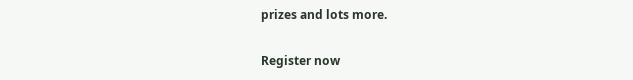prizes and lots more.

Register now